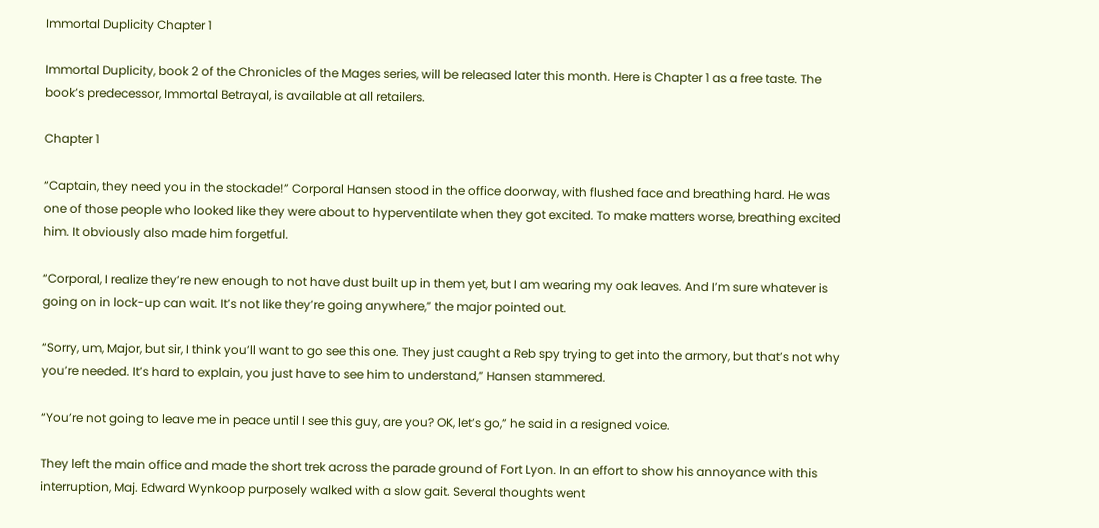Immortal Duplicity Chapter 1

Immortal Duplicity, book 2 of the Chronicles of the Mages series, will be released later this month. Here is Chapter 1 as a free taste. The book’s predecessor, Immortal Betrayal, is available at all retailers.

Chapter 1

“Captain, they need you in the stockade!” Corporal Hansen stood in the office doorway, with flushed face and breathing hard. He was one of those people who looked like they were about to hyperventilate when they got excited. To make matters worse, breathing excited him. It obviously also made him forgetful.

“Corporal, I realize they’re new enough to not have dust built up in them yet, but I am wearing my oak leaves. And I’m sure whatever is going on in lock-up can wait. It’s not like they’re going anywhere,” the major pointed out.

“Sorry, um, Major, but sir, I think you’ll want to go see this one. They just caught a Reb spy trying to get into the armory, but that’s not why you’re needed. It’s hard to explain, you just have to see him to understand,” Hansen stammered.

“You’re not going to leave me in peace until I see this guy, are you? OK, let’s go,” he said in a resigned voice.

They left the main office and made the short trek across the parade ground of Fort Lyon. In an effort to show his annoyance with this interruption, Maj. Edward Wynkoop purposely walked with a slow gait. Several thoughts went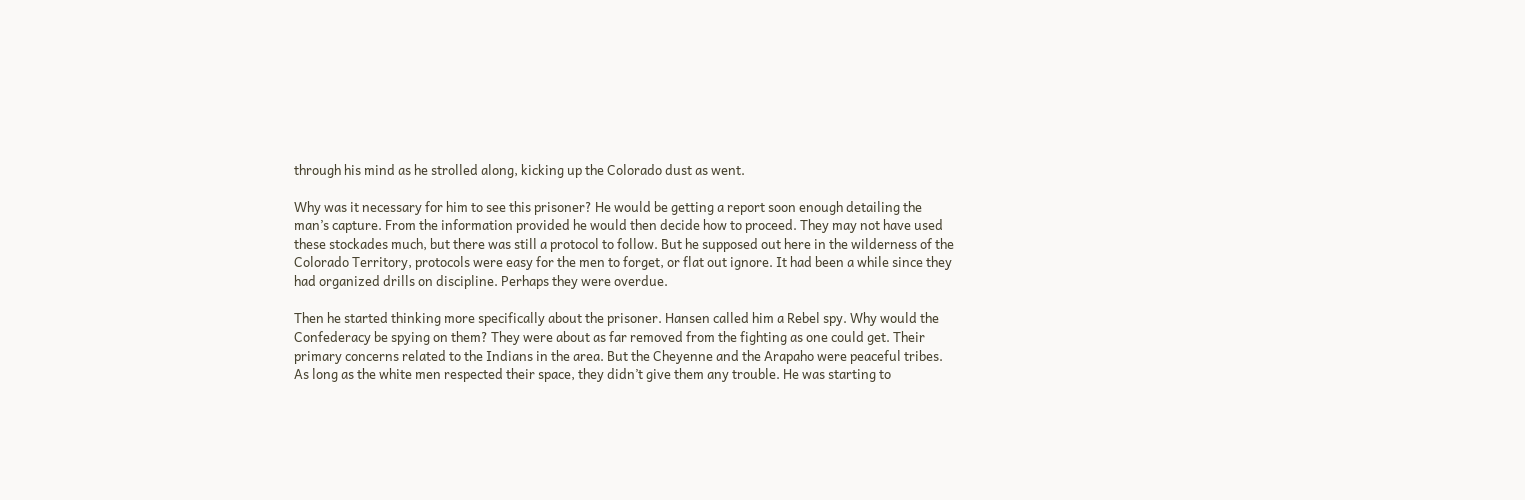through his mind as he strolled along, kicking up the Colorado dust as went.

Why was it necessary for him to see this prisoner? He would be getting a report soon enough detailing the man’s capture. From the information provided he would then decide how to proceed. They may not have used these stockades much, but there was still a protocol to follow. But he supposed out here in the wilderness of the Colorado Territory, protocols were easy for the men to forget, or flat out ignore. It had been a while since they had organized drills on discipline. Perhaps they were overdue.

Then he started thinking more specifically about the prisoner. Hansen called him a Rebel spy. Why would the Confederacy be spying on them? They were about as far removed from the fighting as one could get. Their primary concerns related to the Indians in the area. But the Cheyenne and the Arapaho were peaceful tribes. As long as the white men respected their space, they didn’t give them any trouble. He was starting to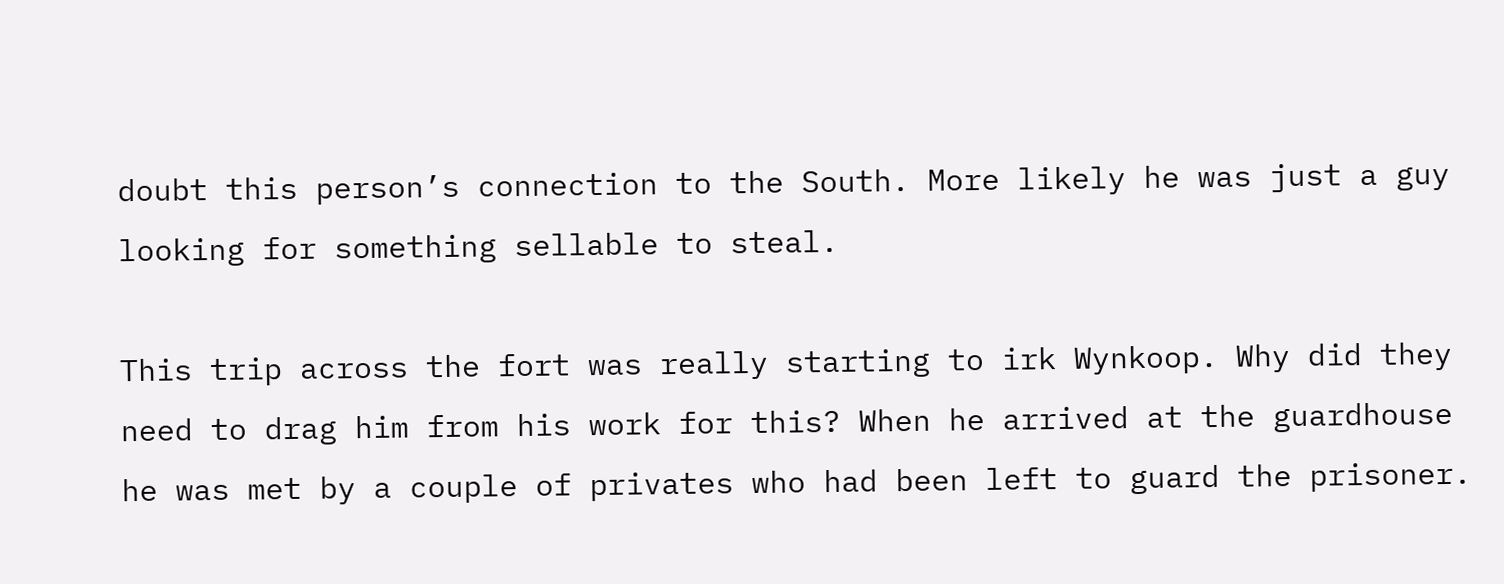doubt this person’s connection to the South. More likely he was just a guy looking for something sellable to steal.

This trip across the fort was really starting to irk Wynkoop. Why did they need to drag him from his work for this? When he arrived at the guardhouse he was met by a couple of privates who had been left to guard the prisoner.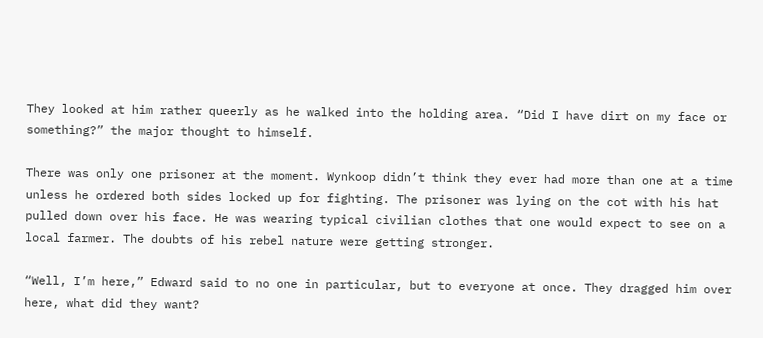They looked at him rather queerly as he walked into the holding area. “Did I have dirt on my face or something?” the major thought to himself.

There was only one prisoner at the moment. Wynkoop didn’t think they ever had more than one at a time unless he ordered both sides locked up for fighting. The prisoner was lying on the cot with his hat pulled down over his face. He was wearing typical civilian clothes that one would expect to see on a local farmer. The doubts of his rebel nature were getting stronger.

“Well, I’m here,” Edward said to no one in particular, but to everyone at once. They dragged him over here, what did they want?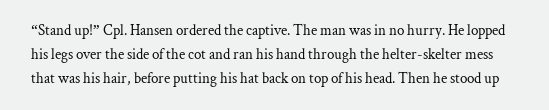“Stand up!” Cpl. Hansen ordered the captive. The man was in no hurry. He lopped his legs over the side of the cot and ran his hand through the helter-skelter mess that was his hair, before putting his hat back on top of his head. Then he stood up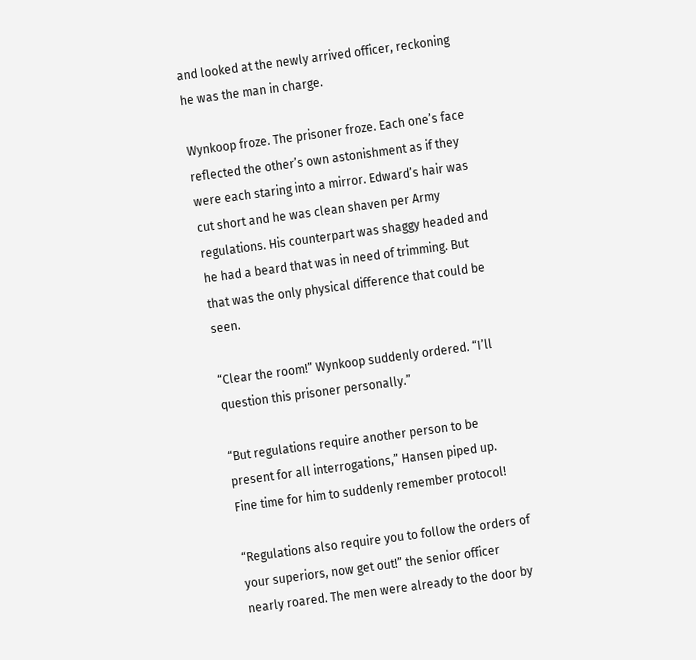and looked at the newly arrived officer, reckoning he was the man in charge.

Wynkoop froze. The prisoner froze. Each one’s face reflected the other’s own astonishment as if they were each staring into a mirror. Edward’s hair was cut short and he was clean shaven per Army regulations. His counterpart was shaggy headed and he had a beard that was in need of trimming. But that was the only physical difference that could be seen.

“Clear the room!” Wynkoop suddenly ordered. “I’ll question this prisoner personally.”

“But regulations require another person to be present for all interrogations,” Hansen piped up. Fine time for him to suddenly remember protocol!

“Regulations also require you to follow the orders of your superiors, now get out!” the senior officer nearly roared. The men were already to the door by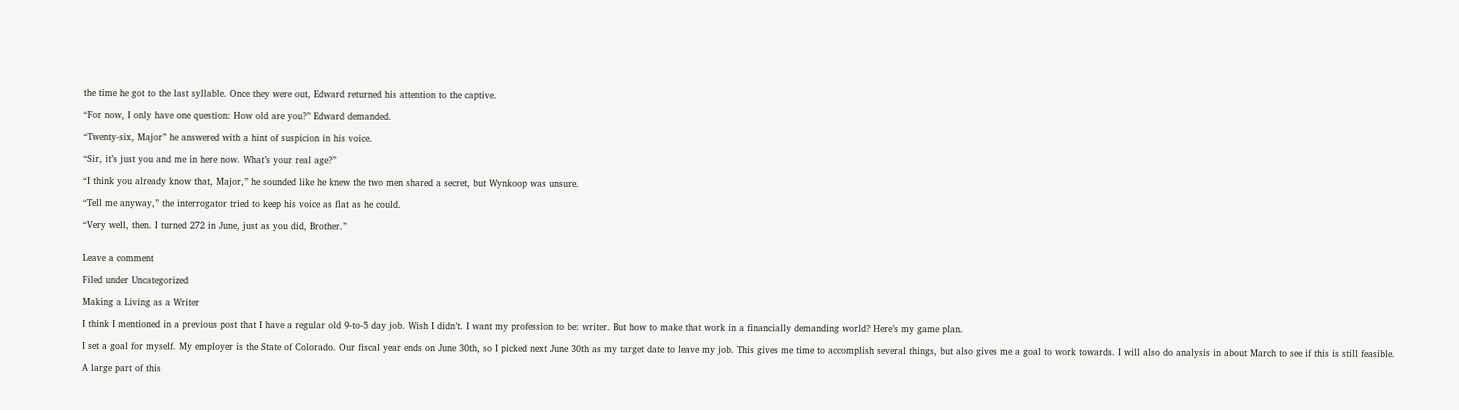the time he got to the last syllable. Once they were out, Edward returned his attention to the captive.

“For now, I only have one question: How old are you?” Edward demanded.

“Twenty-six, Major” he answered with a hint of suspicion in his voice.

“Sir, it’s just you and me in here now. What’s your real age?”

“I think you already know that, Major,” he sounded like he knew the two men shared a secret, but Wynkoop was unsure.

“Tell me anyway,” the interrogator tried to keep his voice as flat as he could.

“Very well, then. I turned 272 in June, just as you did, Brother.”


Leave a comment

Filed under Uncategorized

Making a Living as a Writer

I think I mentioned in a previous post that I have a regular old 9-to-5 day job. Wish I didn’t. I want my profession to be: writer. But how to make that work in a financially demanding world? Here’s my game plan.

I set a goal for myself. My employer is the State of Colorado. Our fiscal year ends on June 30th, so I picked next June 30th as my target date to leave my job. This gives me time to accomplish several things, but also gives me a goal to work towards. I will also do analysis in about March to see if this is still feasible.

A large part of this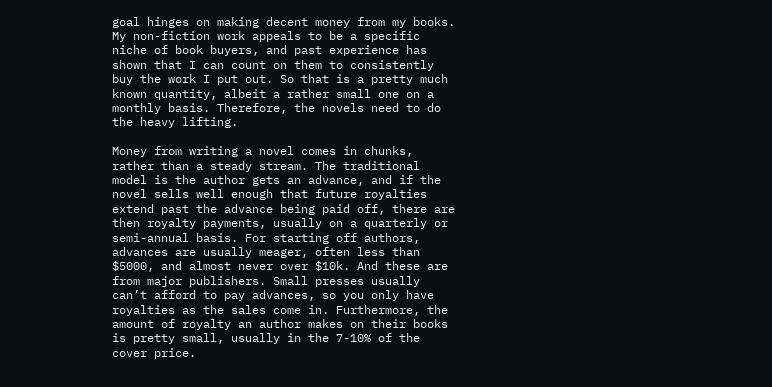goal hinges on making decent money from my books. My non-fiction work appeals to be a specific niche of book buyers, and past experience has shown that I can count on them to consistently buy the work I put out. So that is a pretty much known quantity, albeit a rather small one on a monthly basis. Therefore, the novels need to do the heavy lifting.

Money from writing a novel comes in chunks, rather than a steady stream. The traditional model is the author gets an advance, and if the novel sells well enough that future royalties extend past the advance being paid off, there are then royalty payments, usually on a quarterly or semi-annual basis. For starting off authors, advances are usually meager, often less than $5000, and almost never over $10k. And these are from major publishers. Small presses usually can’t afford to pay advances, so you only have royalties as the sales come in. Furthermore, the amount of royalty an author makes on their books is pretty small, usually in the 7-10% of the cover price.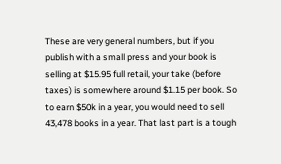These are very general numbers, but if you publish with a small press and your book is selling at $15.95 full retail, your take (before taxes) is somewhere around $1.15 per book. So to earn $50k in a year, you would need to sell 43,478 books in a year. That last part is a tough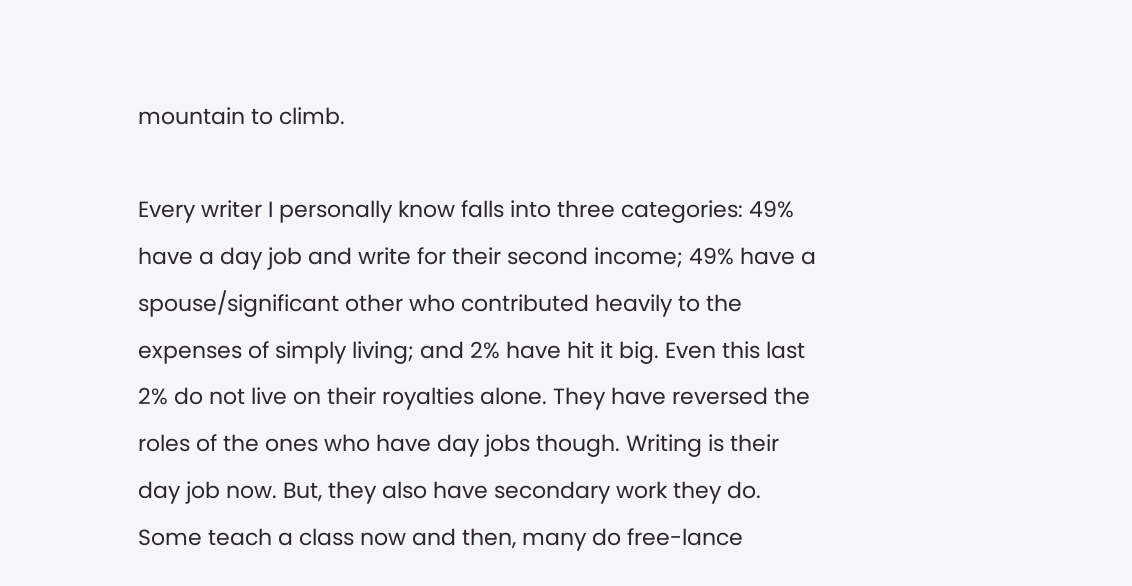mountain to climb.

Every writer I personally know falls into three categories: 49% have a day job and write for their second income; 49% have a spouse/significant other who contributed heavily to the expenses of simply living; and 2% have hit it big. Even this last 2% do not live on their royalties alone. They have reversed the roles of the ones who have day jobs though. Writing is their day job now. But, they also have secondary work they do. Some teach a class now and then, many do free-lance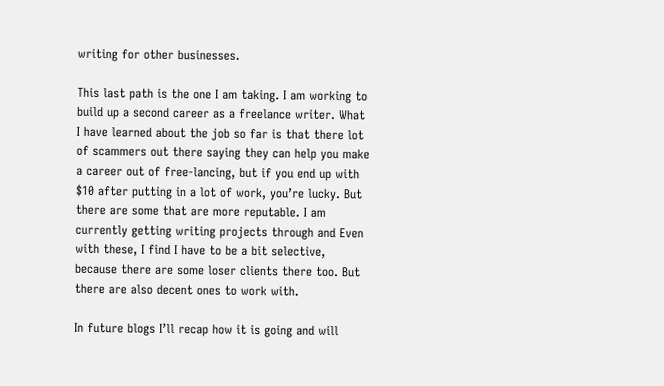writing for other businesses.

This last path is the one I am taking. I am working to build up a second career as a freelance writer. What I have learned about the job so far is that there lot of scammers out there saying they can help you make a career out of free-lancing, but if you end up with $10 after putting in a lot of work, you’re lucky. But there are some that are more reputable. I am currently getting writing projects through and Even with these, I find I have to be a bit selective, because there are some loser clients there too. But there are also decent ones to work with.

In future blogs I’ll recap how it is going and will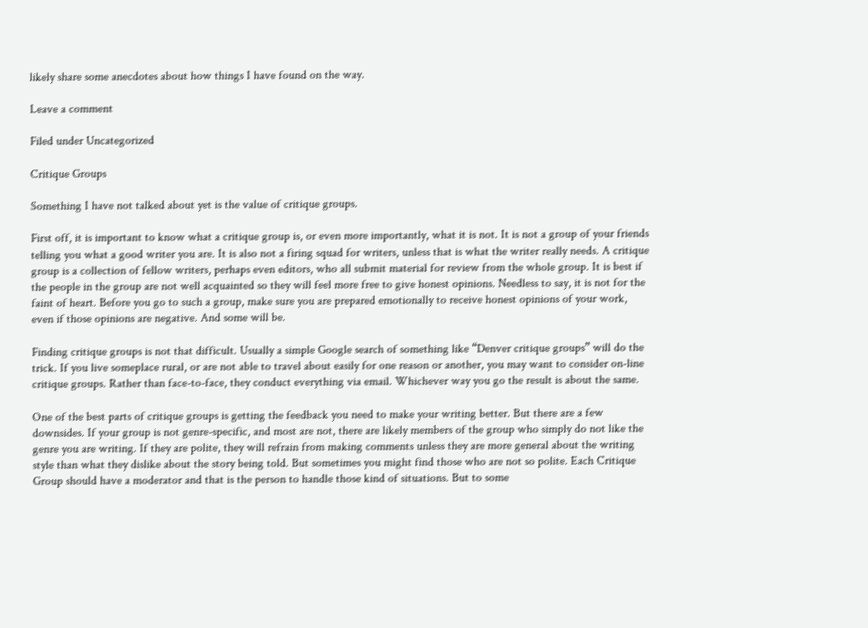likely share some anecdotes about how things I have found on the way.

Leave a comment

Filed under Uncategorized

Critique Groups

Something I have not talked about yet is the value of critique groups.

First off, it is important to know what a critique group is, or even more importantly, what it is not. It is not a group of your friends telling you what a good writer you are. It is also not a firing squad for writers, unless that is what the writer really needs. A critique group is a collection of fellow writers, perhaps even editors, who all submit material for review from the whole group. It is best if the people in the group are not well acquainted so they will feel more free to give honest opinions. Needless to say, it is not for the faint of heart. Before you go to such a group, make sure you are prepared emotionally to receive honest opinions of your work, even if those opinions are negative. And some will be.

Finding critique groups is not that difficult. Usually a simple Google search of something like “Denver critique groups” will do the trick. If you live someplace rural, or are not able to travel about easily for one reason or another, you may want to consider on-line critique groups. Rather than face-to-face, they conduct everything via email. Whichever way you go the result is about the same.

One of the best parts of critique groups is getting the feedback you need to make your writing better. But there are a few downsides. If your group is not genre-specific, and most are not, there are likely members of the group who simply do not like the genre you are writing. If they are polite, they will refrain from making comments unless they are more general about the writing style than what they dislike about the story being told. But sometimes you might find those who are not so polite. Each Critique Group should have a moderator and that is the person to handle those kind of situations. But to some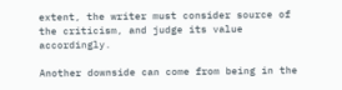extent, the writer must consider source of the criticism, and judge its value accordingly.

Another downside can come from being in the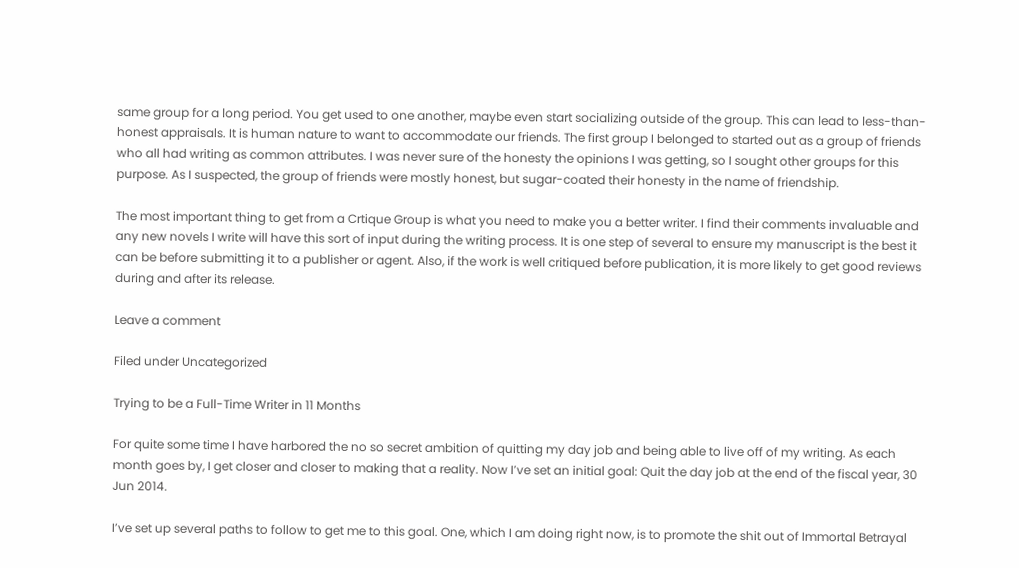same group for a long period. You get used to one another, maybe even start socializing outside of the group. This can lead to less-than-honest appraisals. It is human nature to want to accommodate our friends. The first group I belonged to started out as a group of friends who all had writing as common attributes. I was never sure of the honesty the opinions I was getting, so I sought other groups for this purpose. As I suspected, the group of friends were mostly honest, but sugar-coated their honesty in the name of friendship.

The most important thing to get from a Crtique Group is what you need to make you a better writer. I find their comments invaluable and any new novels I write will have this sort of input during the writing process. It is one step of several to ensure my manuscript is the best it can be before submitting it to a publisher or agent. Also, if the work is well critiqued before publication, it is more likely to get good reviews during and after its release.

Leave a comment

Filed under Uncategorized

Trying to be a Full-Time Writer in 11 Months

For quite some time I have harbored the no so secret ambition of quitting my day job and being able to live off of my writing. As each month goes by, I get closer and closer to making that a reality. Now I’ve set an initial goal: Quit the day job at the end of the fiscal year, 30 Jun 2014.

I’ve set up several paths to follow to get me to this goal. One, which I am doing right now, is to promote the shit out of Immortal Betrayal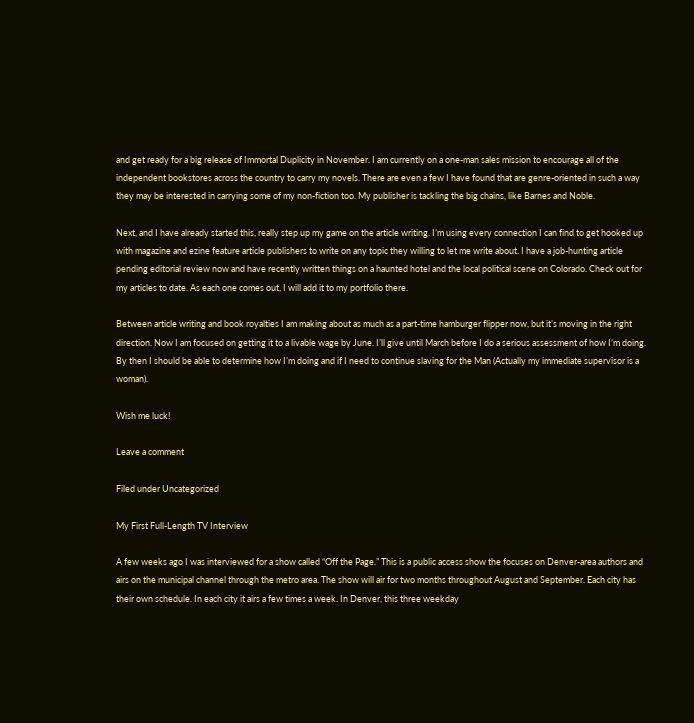and get ready for a big release of Immortal Duplicity in November. I am currently on a one-man sales mission to encourage all of the independent bookstores across the country to carry my novels. There are even a few I have found that are genre-oriented in such a way they may be interested in carrying some of my non-fiction too. My publisher is tackling the big chains, like Barnes and Noble.

Next, and I have already started this, really step up my game on the article writing. I’m using every connection I can find to get hooked up with magazine and ezine feature article publishers to write on any topic they willing to let me write about. I have a job-hunting article pending editorial review now and have recently written things on a haunted hotel and the local political scene on Colorado. Check out for my articles to date. As each one comes out, I will add it to my portfolio there.

Between article writing and book royalties I am making about as much as a part-time hamburger flipper now, but it’s moving in the right direction. Now I am focused on getting it to a livable wage by June. I’ll give until March before I do a serious assessment of how I’m doing. By then I should be able to determine how I’m doing and if I need to continue slaving for the Man (Actually my immediate supervisor is a woman).

Wish me luck!

Leave a comment

Filed under Uncategorized

My First Full-Length TV Interview

A few weeks ago I was interviewed for a show called “Off the Page.” This is a public access show the focuses on Denver-area authors and airs on the municipal channel through the metro area. The show will air for two months throughout August and September. Each city has their own schedule. In each city it airs a few times a week. In Denver, this three weekday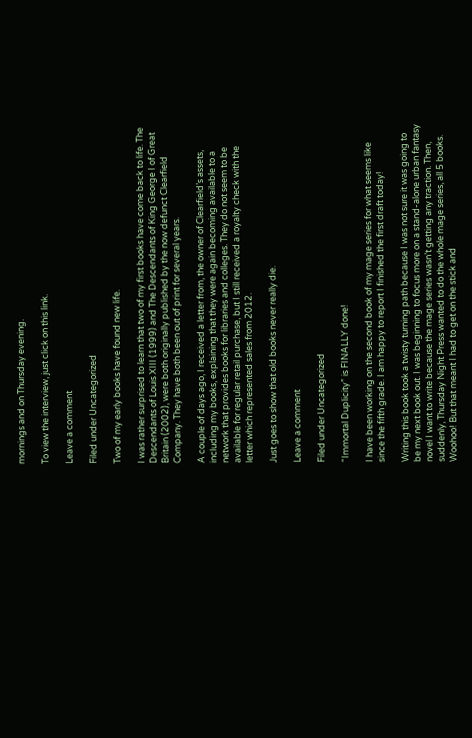mornings and on Thursday evening.

To view the interview, just click on this link.

Leave a comment

Filed under Uncategorized

Two of my early books have found new life.

I was rather surprised to learn that two of my first books have come back to life. The Descendants of Louis XIII (1999) and The Descendants of King George I of Great Britain (2002), were both originally published by the now defunct Clearfield Company. They have both been out of print for several years.

A couple of days ago, I received a letter from, the owner of Clearfield’s assets, including my books, explaining that they were again becoming available to a network that provides books for libraries and colleges. They do not seem to be available for regular retail purchase, but I still received a royalty check with the letter which represented sales from 2012.

Just goes to show that old books never really die.

Leave a comment

Filed under Uncategorized

“Immortal Duplicity” is FINALLY done!

I have been working on the second book of my mage series for what seems like since the fifth grade. I am happy to report I finished the first draft today!

Writing this book took a twisty turning path because I was not sure it was going to be my next book out. I was beginning to focus more on a stand-alone urban fantasy novel I want to write because the mage series wasn’t getting any traction. Then, suddenly, Thursday Night Press wanted to do the whole mage series, all 5 books. Woohoo! But that meant I had to get on the stick and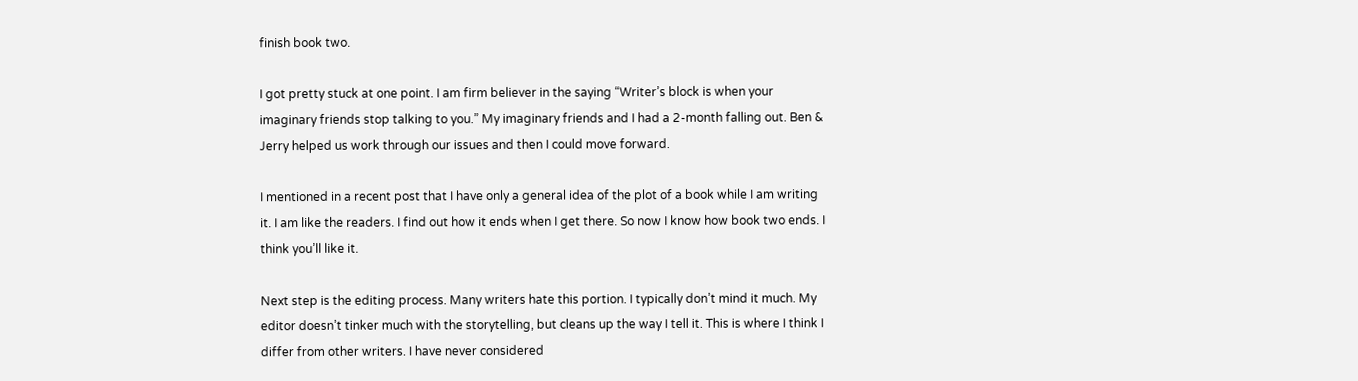finish book two.

I got pretty stuck at one point. I am firm believer in the saying “Writer’s block is when your imaginary friends stop talking to you.” My imaginary friends and I had a 2-month falling out. Ben & Jerry helped us work through our issues and then I could move forward.

I mentioned in a recent post that I have only a general idea of the plot of a book while I am writing it. I am like the readers. I find out how it ends when I get there. So now I know how book two ends. I think you’ll like it.

Next step is the editing process. Many writers hate this portion. I typically don’t mind it much. My editor doesn’t tinker much with the storytelling, but cleans up the way I tell it. This is where I think I differ from other writers. I have never considered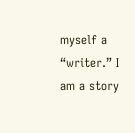myself a “writer.” I am a story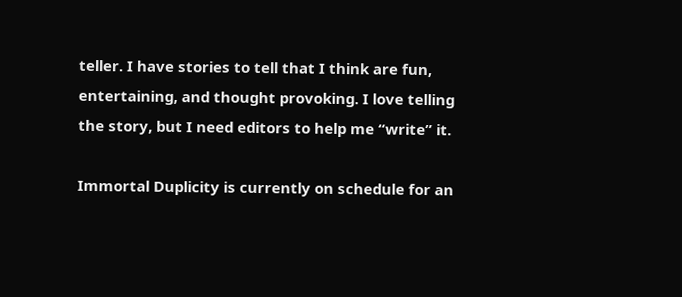teller. I have stories to tell that I think are fun, entertaining, and thought provoking. I love telling the story, but I need editors to help me “write” it.

Immortal Duplicity is currently on schedule for an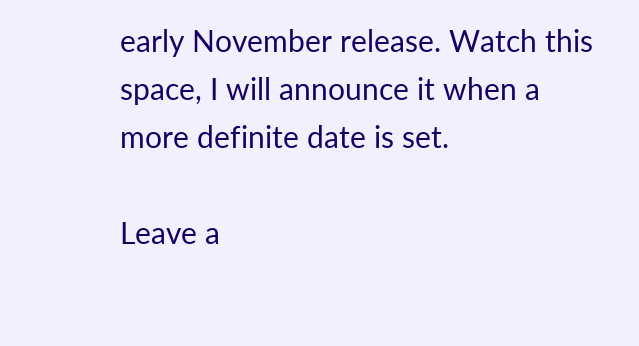early November release. Watch this space, I will announce it when a more definite date is set.

Leave a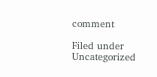comment

Filed under Uncategorized